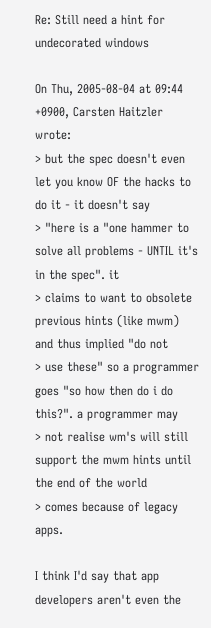Re: Still need a hint for undecorated windows

On Thu, 2005-08-04 at 09:44 +0900, Carsten Haitzler wrote:
> but the spec doesn't even let you know OF the hacks to do it - it doesn't say
> "here is a "one hammer to solve all problems - UNTIL it's in the spec". it
> claims to want to obsolete previous hints (like mwm) and thus implied "do not
> use these" so a programmer goes "so how then do i do this?". a programmer may
> not realise wm's will still support the mwm hints until the end of the world
> comes because of legacy apps.

I think I'd say that app developers aren't even the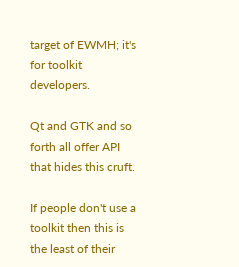target of EWMH; it's
for toolkit developers.

Qt and GTK and so forth all offer API that hides this cruft.

If people don't use a toolkit then this is the least of their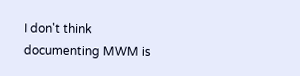I don't think documenting MWM is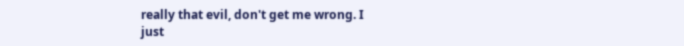really that evil, don't get me wrong. I
just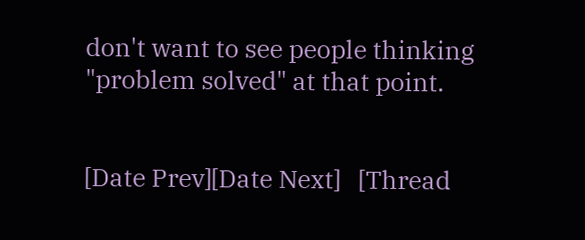don't want to see people thinking "problem solved" at that point.


[Date Prev][Date Next]   [Thread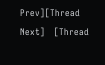Prev][Thread Next]   [Thread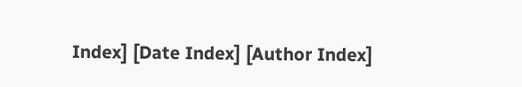Index] [Date Index] [Author Index]